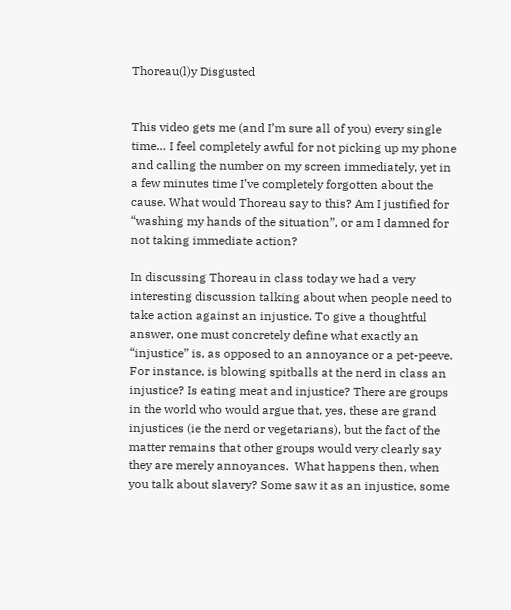Thoreau(l)y Disgusted


This video gets me (and I’m sure all of you) every single time… I feel completely awful for not picking up my phone and calling the number on my screen immediately, yet in a few minutes time I’ve completely forgotten about the cause. What would Thoreau say to this? Am I justified for “washing my hands of the situation”, or am I damned for not taking immediate action?

In discussing Thoreau in class today we had a very interesting discussion talking about when people need to take action against an injustice. To give a thoughtful answer, one must concretely define what exactly an “injustice” is, as opposed to an annoyance or a pet-peeve. For instance, is blowing spitballs at the nerd in class an injustice? Is eating meat and injustice? There are groups in the world who would argue that, yes, these are grand injustices (ie the nerd or vegetarians), but the fact of the matter remains that other groups would very clearly say they are merely annoyances.  What happens then, when you talk about slavery? Some saw it as an injustice, some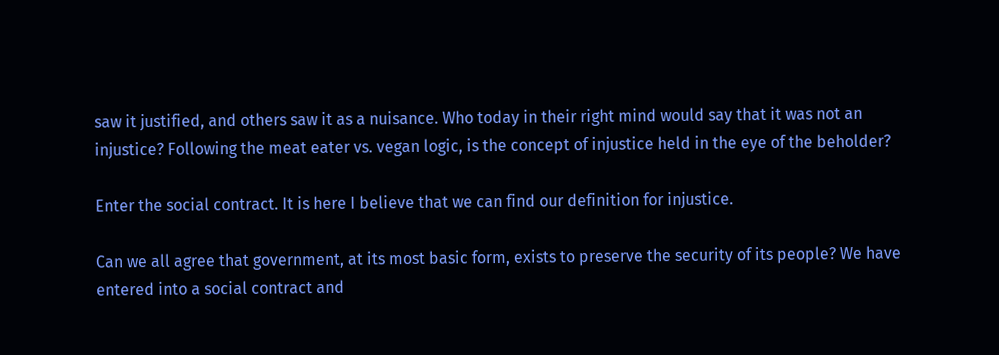saw it justified, and others saw it as a nuisance. Who today in their right mind would say that it was not an injustice? Following the meat eater vs. vegan logic, is the concept of injustice held in the eye of the beholder?

Enter the social contract. It is here I believe that we can find our definition for injustice.

Can we all agree that government, at its most basic form, exists to preserve the security of its people? We have entered into a social contract and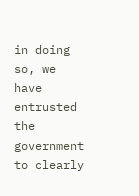in doing so, we have entrusted the government to clearly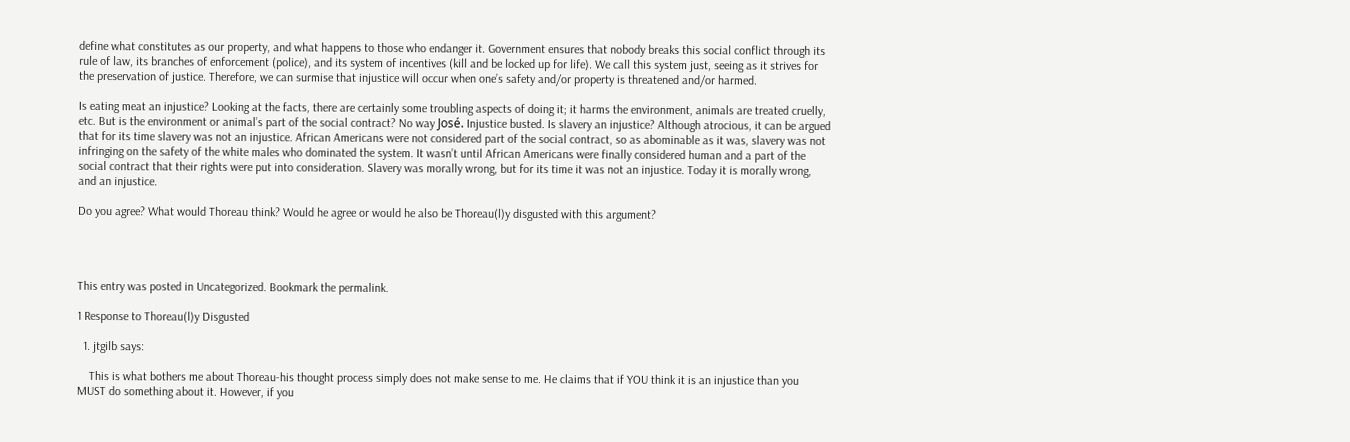define what constitutes as our property, and what happens to those who endanger it. Government ensures that nobody breaks this social conflict through its rule of law, its branches of enforcement (police), and its system of incentives (kill and be locked up for life). We call this system just, seeing as it strives for the preservation of justice. Therefore, we can surmise that injustice will occur when one’s safety and/or property is threatened and/or harmed.

Is eating meat an injustice? Looking at the facts, there are certainly some troubling aspects of doing it; it harms the environment, animals are treated cruelly, etc. But is the environment or animal’s part of the social contract? No way José. Injustice busted. Is slavery an injustice? Although atrocious, it can be argued that for its time slavery was not an injustice. African Americans were not considered part of the social contract, so as abominable as it was, slavery was not infringing on the safety of the white males who dominated the system. It wasn’t until African Americans were finally considered human and a part of the social contract that their rights were put into consideration. Slavery was morally wrong, but for its time it was not an injustice. Today it is morally wrong, and an injustice.

Do you agree? What would Thoreau think? Would he agree or would he also be Thoreau(l)y disgusted with this argument?




This entry was posted in Uncategorized. Bookmark the permalink.

1 Response to Thoreau(l)y Disgusted

  1. jtgilb says:

    This is what bothers me about Thoreau-his thought process simply does not make sense to me. He claims that if YOU think it is an injustice than you MUST do something about it. However, if you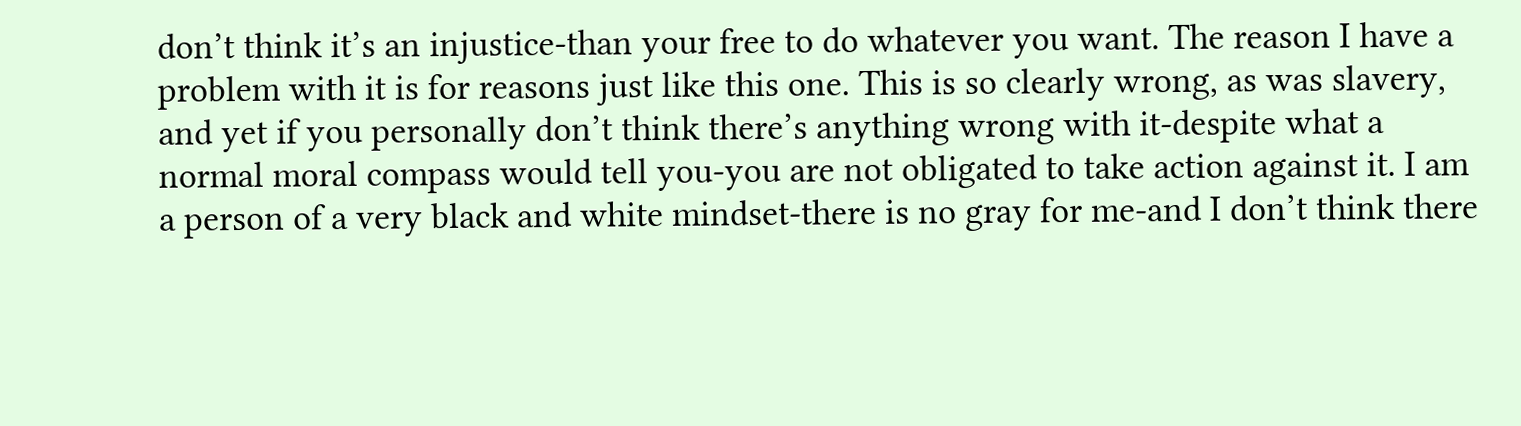don’t think it’s an injustice-than your free to do whatever you want. The reason I have a problem with it is for reasons just like this one. This is so clearly wrong, as was slavery, and yet if you personally don’t think there’s anything wrong with it-despite what a normal moral compass would tell you-you are not obligated to take action against it. I am a person of a very black and white mindset-there is no gray for me-and I don’t think there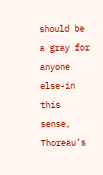should be a gray for anyone else-in this sense, Thoreau’s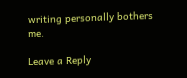writing personally bothers me.

Leave a Reply